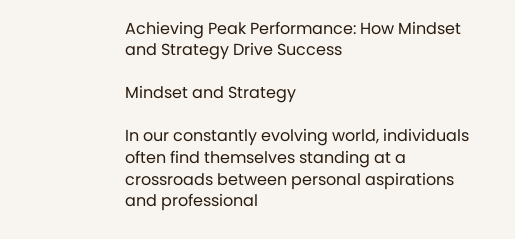Achieving Peak Performance: How Mindset and Strategy Drive Success

Mindset and Strategy

In our constantly evolving world, individuals often find themselves standing at a crossroads between personal aspirations and professional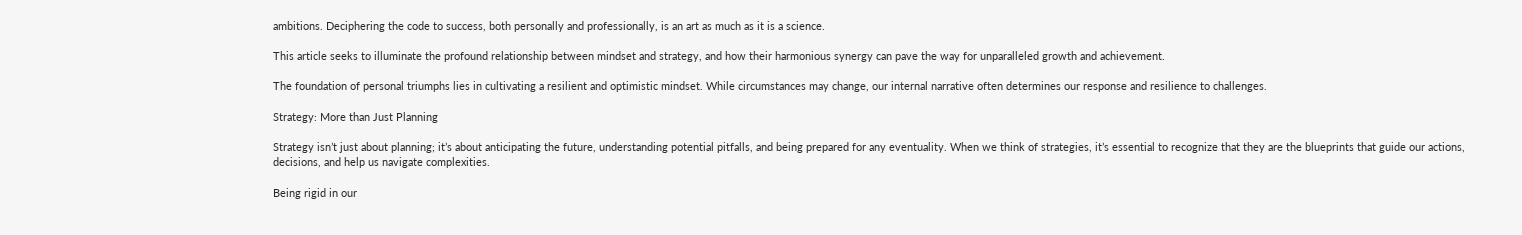ambitions. Deciphering the code to success, both personally and professionally, is an art as much as it is a science.

This article seeks to illuminate the profound relationship between mindset and strategy, and how their harmonious synergy can pave the way for unparalleled growth and achievement.

The foundation of personal triumphs lies in cultivating a resilient and optimistic mindset. While circumstances may change, our internal narrative often determines our response and resilience to challenges.

Strategy: More than Just Planning

Strategy isn’t just about planning; it’s about anticipating the future, understanding potential pitfalls, and being prepared for any eventuality. When we think of strategies, it’s essential to recognize that they are the blueprints that guide our actions, decisions, and help us navigate complexities.

Being rigid in our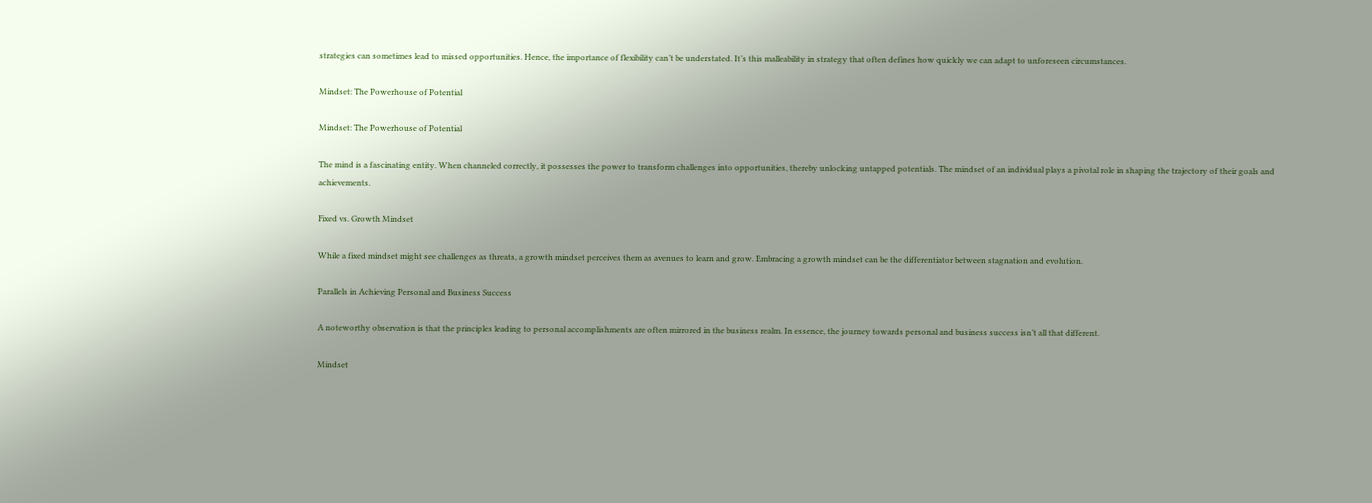strategies can sometimes lead to missed opportunities. Hence, the importance of flexibility can’t be understated. It’s this malleability in strategy that often defines how quickly we can adapt to unforeseen circumstances.

Mindset: The Powerhouse of Potential

Mindset: The Powerhouse of Potential

The mind is a fascinating entity. When channeled correctly, it possesses the power to transform challenges into opportunities, thereby unlocking untapped potentials. The mindset of an individual plays a pivotal role in shaping the trajectory of their goals and achievements.

Fixed vs. Growth Mindset

While a fixed mindset might see challenges as threats, a growth mindset perceives them as avenues to learn and grow. Embracing a growth mindset can be the differentiator between stagnation and evolution.

Parallels in Achieving Personal and Business Success

A noteworthy observation is that the principles leading to personal accomplishments are often mirrored in the business realm. In essence, the journey towards personal and business success isn’t all that different.

Mindset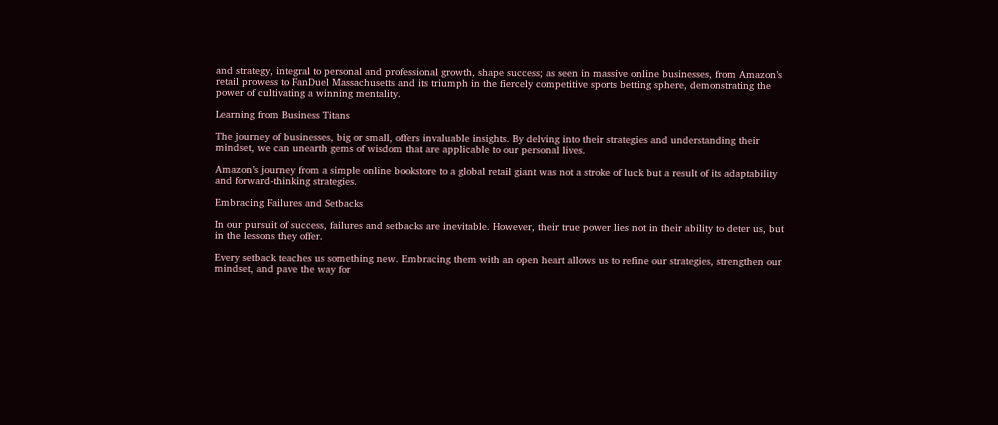and strategy, integral to personal and professional growth, shape success; as seen in massive online businesses, from Amazon’s retail prowess to FanDuel Massachusetts and its triumph in the fiercely competitive sports betting sphere, demonstrating the power of cultivating a winning mentality.

Learning from Business Titans

The journey of businesses, big or small, offers invaluable insights. By delving into their strategies and understanding their mindset, we can unearth gems of wisdom that are applicable to our personal lives.

Amazon’s journey from a simple online bookstore to a global retail giant was not a stroke of luck but a result of its adaptability and forward-thinking strategies.

Embracing Failures and Setbacks

In our pursuit of success, failures and setbacks are inevitable. However, their true power lies not in their ability to deter us, but in the lessons they offer.

Every setback teaches us something new. Embracing them with an open heart allows us to refine our strategies, strengthen our mindset, and pave the way for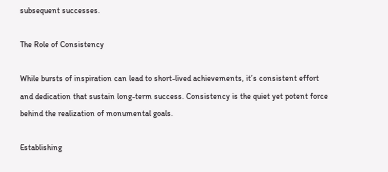subsequent successes.

The Role of Consistency

While bursts of inspiration can lead to short-lived achievements, it’s consistent effort and dedication that sustain long-term success. Consistency is the quiet yet potent force behind the realization of monumental goals.

Establishing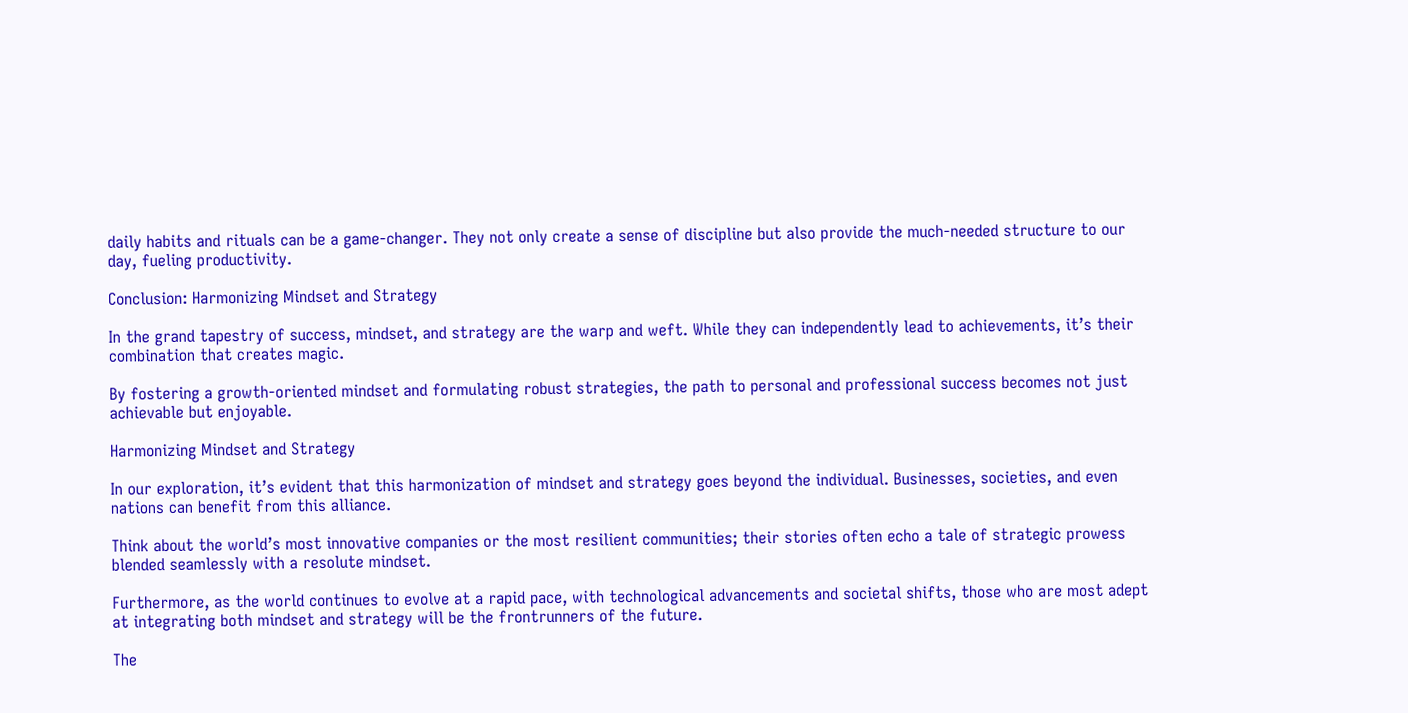daily habits and rituals can be a game-changer. They not only create a sense of discipline but also provide the much-needed structure to our day, fueling productivity.

Conclusion: Harmonizing Mindset and Strategy

In the grand tapestry of success, mindset, and strategy are the warp and weft. While they can independently lead to achievements, it’s their combination that creates magic.

By fostering a growth-oriented mindset and formulating robust strategies, the path to personal and professional success becomes not just achievable but enjoyable.

Harmonizing Mindset and Strategy

In our exploration, it’s evident that this harmonization of mindset and strategy goes beyond the individual. Businesses, societies, and even nations can benefit from this alliance.

Think about the world’s most innovative companies or the most resilient communities; their stories often echo a tale of strategic prowess blended seamlessly with a resolute mindset.

Furthermore, as the world continues to evolve at a rapid pace, with technological advancements and societal shifts, those who are most adept at integrating both mindset and strategy will be the frontrunners of the future.

The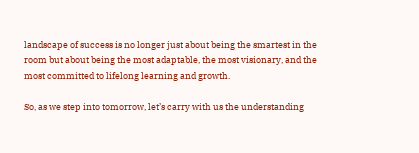landscape of success is no longer just about being the smartest in the room but about being the most adaptable, the most visionary, and the most committed to lifelong learning and growth.

So, as we step into tomorrow, let’s carry with us the understanding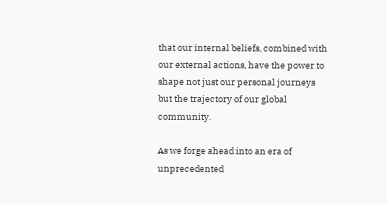that our internal beliefs, combined with our external actions, have the power to shape not just our personal journeys but the trajectory of our global community.

As we forge ahead into an era of unprecedented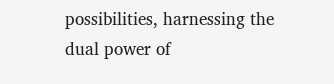possibilities, harnessing the dual power of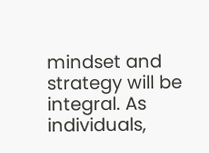mindset and strategy will be integral. As individuals,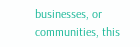businesses, or communities, this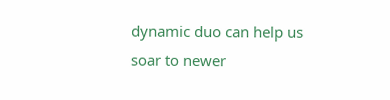dynamic duo can help us soar to newer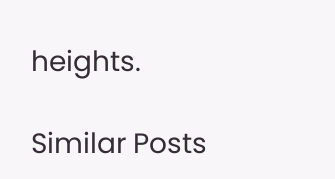heights.

Similar Posts